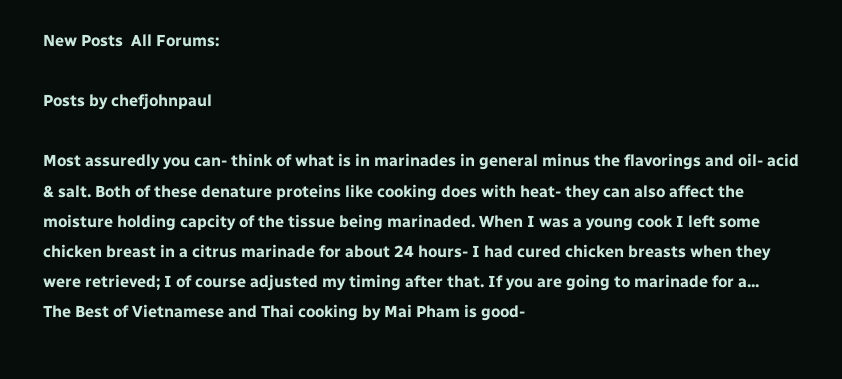New Posts  All Forums:

Posts by chefjohnpaul

Most assuredly you can- think of what is in marinades in general minus the flavorings and oil- acid & salt. Both of these denature proteins like cooking does with heat- they can also affect the moisture holding capcity of the tissue being marinaded. When I was a young cook I left some chicken breast in a citrus marinade for about 24 hours- I had cured chicken breasts when they were retrieved; I of course adjusted my timing after that. If you are going to marinade for a...
The Best of Vietnamese and Thai cooking by Mai Pham is good-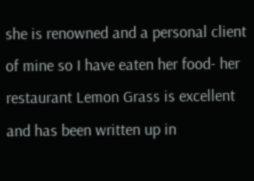she is renowned and a personal client of mine so I have eaten her food- her restaurant Lemon Grass is excellent and has been written up in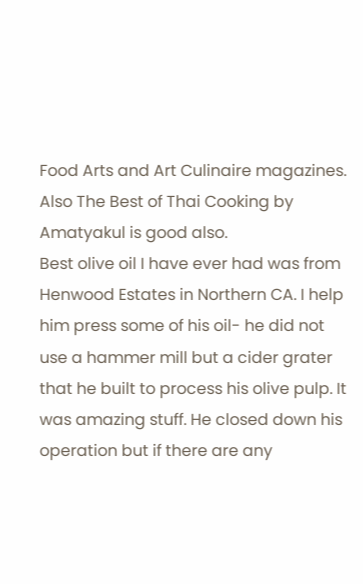Food Arts and Art Culinaire magazines. Also The Best of Thai Cooking by Amatyakul is good also.
Best olive oil I have ever had was from Henwood Estates in Northern CA. I help him press some of his oil- he did not use a hammer mill but a cider grater that he built to process his olive pulp. It was amazing stuff. He closed down his operation but if there are any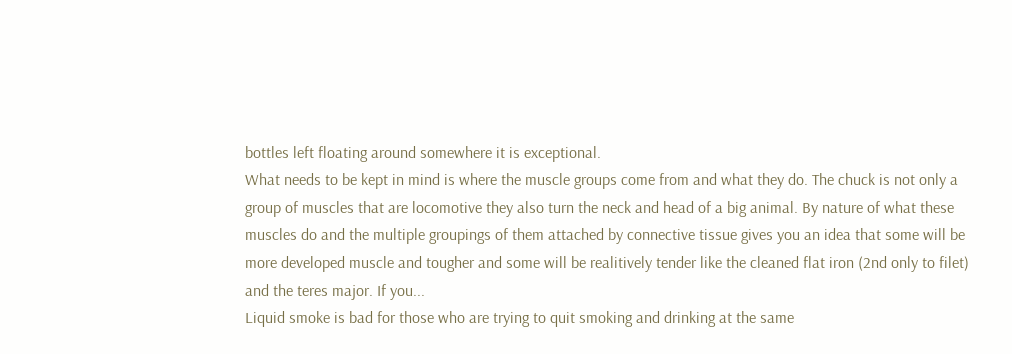bottles left floating around somewhere it is exceptional.
What needs to be kept in mind is where the muscle groups come from and what they do. The chuck is not only a group of muscles that are locomotive they also turn the neck and head of a big animal. By nature of what these muscles do and the multiple groupings of them attached by connective tissue gives you an idea that some will be more developed muscle and tougher and some will be realitively tender like the cleaned flat iron (2nd only to filet) and the teres major. If you...
Liquid smoke is bad for those who are trying to quit smoking and drinking at the same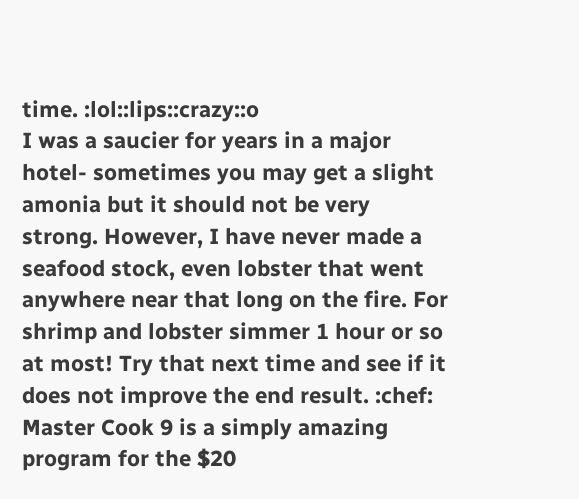time. :lol::lips::crazy::o
I was a saucier for years in a major hotel- sometimes you may get a slight amonia but it should not be very strong. However, I have never made a seafood stock, even lobster that went anywhere near that long on the fire. For shrimp and lobster simmer 1 hour or so at most! Try that next time and see if it does not improve the end result. :chef:
Master Cook 9 is a simply amazing program for the $20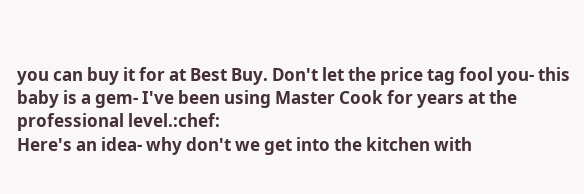you can buy it for at Best Buy. Don't let the price tag fool you- this baby is a gem- I've been using Master Cook for years at the professional level.:chef:
Here's an idea- why don't we get into the kitchen with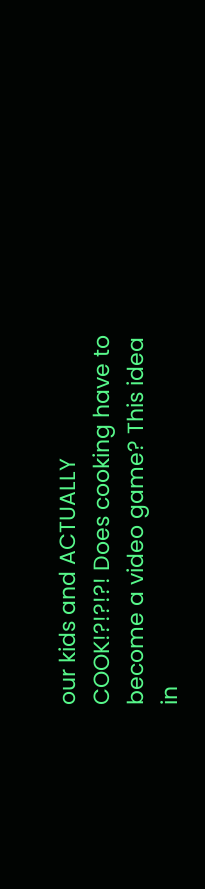our kids and ACTUALLY COOK!?!?!?! Does cooking have to become a video game? This idea in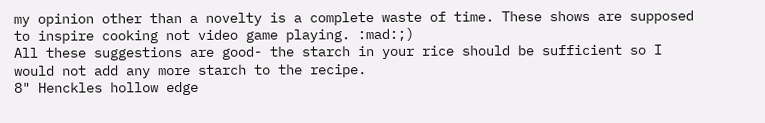my opinion other than a novelty is a complete waste of time. These shows are supposed to inspire cooking not video game playing. :mad:;)
All these suggestions are good- the starch in your rice should be sufficient so I would not add any more starch to the recipe.
8" Henckles hollow edge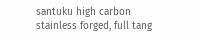santuku high carbon stainless forged, full tang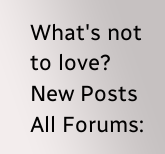What's not to love?
New Posts  All Forums: